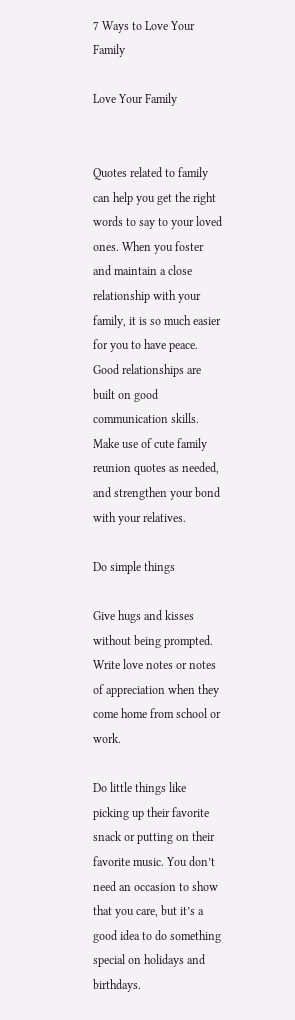7 Ways to Love Your Family

Love Your Family


Quotes related to family can help you get the right words to say to your loved ones. When you foster and maintain a close relationship with your family, it is so much easier for you to have peace. Good relationships are built on good communication skills. Make use of cute family reunion quotes as needed, and strengthen your bond with your relatives.

Do simple things

Give hugs and kisses without being prompted. Write love notes or notes of appreciation when they come home from school or work.

Do little things like picking up their favorite snack or putting on their favorite music. You don’t need an occasion to show that you care, but it’s a good idea to do something special on holidays and birthdays.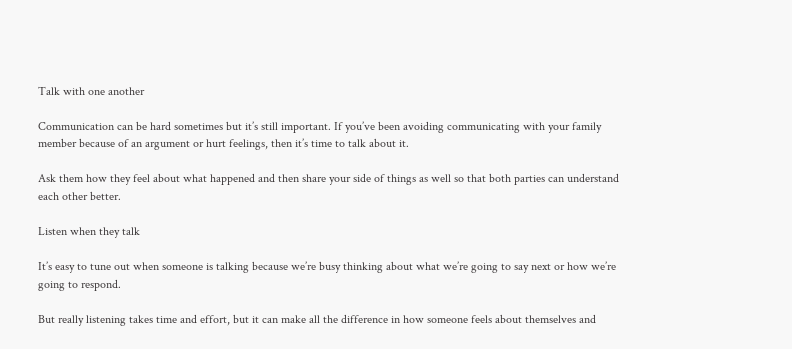Talk with one another

Communication can be hard sometimes but it’s still important. If you’ve been avoiding communicating with your family member because of an argument or hurt feelings, then it’s time to talk about it.

Ask them how they feel about what happened and then share your side of things as well so that both parties can understand each other better.

Listen when they talk

It’s easy to tune out when someone is talking because we’re busy thinking about what we’re going to say next or how we’re going to respond.

But really listening takes time and effort, but it can make all the difference in how someone feels about themselves and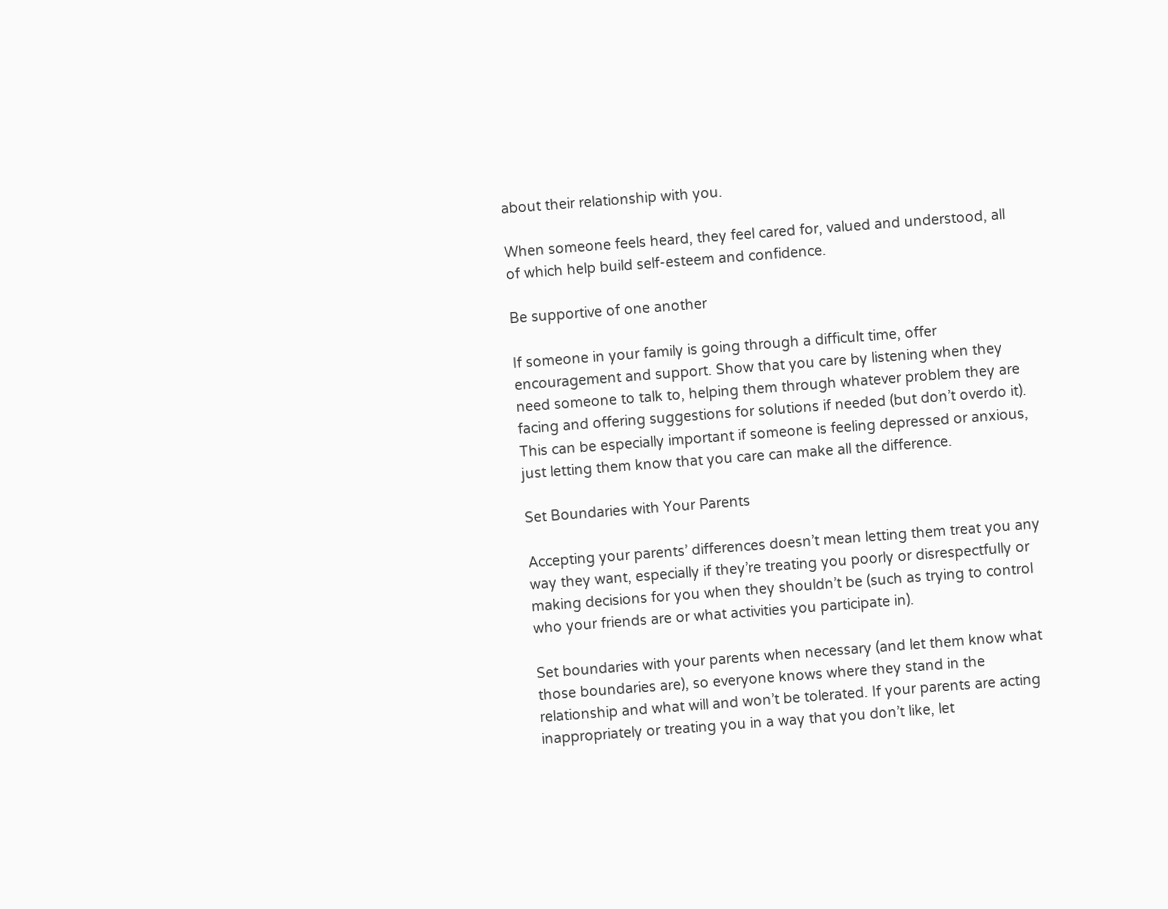about their relationship with you.

When someone feels heard, they feel cared for, valued and understood, all of which help build self-esteem and confidence.

Be supportive of one another

If someone in your family is going through a difficult time, offer encouragement and support. Show that you care by listening when they need someone to talk to, helping them through whatever problem they are facing and offering suggestions for solutions if needed (but don’t overdo it). This can be especially important if someone is feeling depressed or anxious, just letting them know that you care can make all the difference.

Set Boundaries with Your Parents

Accepting your parents’ differences doesn’t mean letting them treat you any way they want, especially if they’re treating you poorly or disrespectfully or making decisions for you when they shouldn’t be (such as trying to control who your friends are or what activities you participate in).

Set boundaries with your parents when necessary (and let them know what those boundaries are), so everyone knows where they stand in the relationship and what will and won’t be tolerated. If your parents are acting inappropriately or treating you in a way that you don’t like, let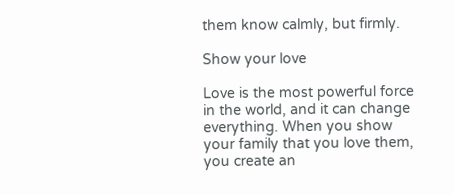them know calmly, but firmly.

Show your love

Love is the most powerful force in the world, and it can change everything. When you show your family that you love them, you create an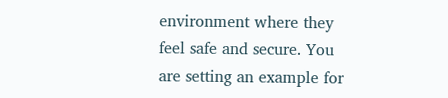environment where they feel safe and secure. You are setting an example for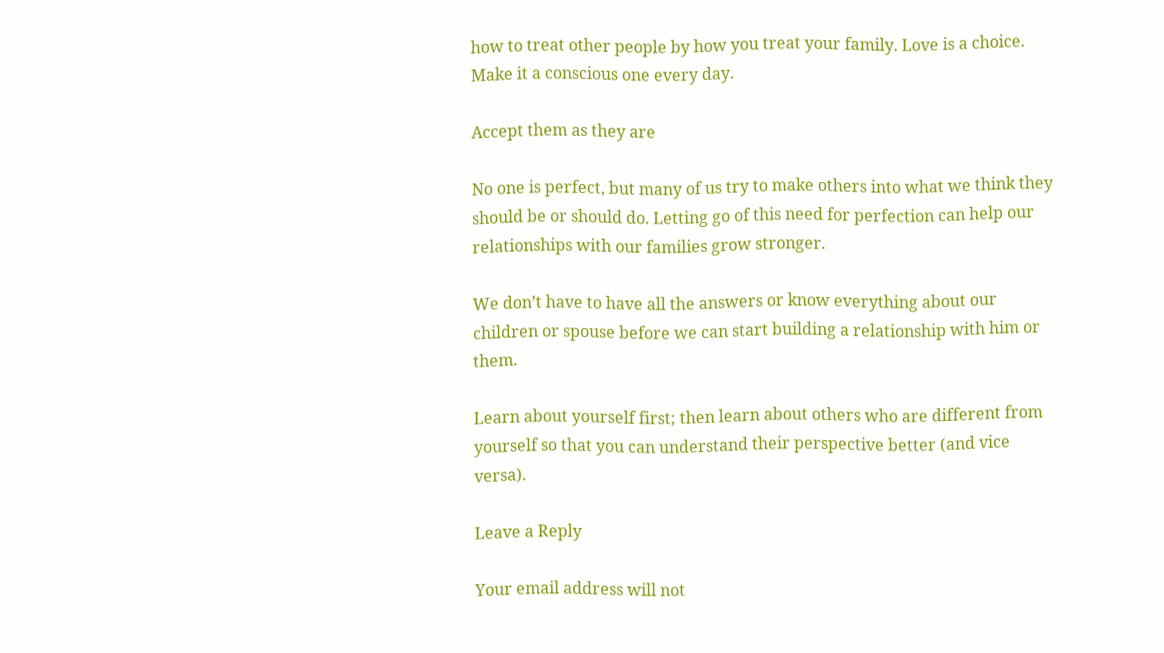how to treat other people by how you treat your family. Love is a choice. Make it a conscious one every day.

Accept them as they are

No one is perfect, but many of us try to make others into what we think they should be or should do. Letting go of this need for perfection can help our relationships with our families grow stronger.

We don’t have to have all the answers or know everything about our children or spouse before we can start building a relationship with him or them.

Learn about yourself first; then learn about others who are different from yourself so that you can understand their perspective better (and vice versa).

Leave a Reply

Your email address will not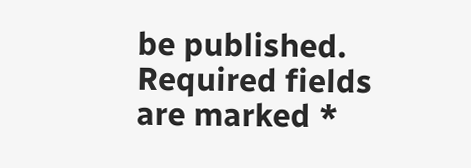be published. Required fields are marked *